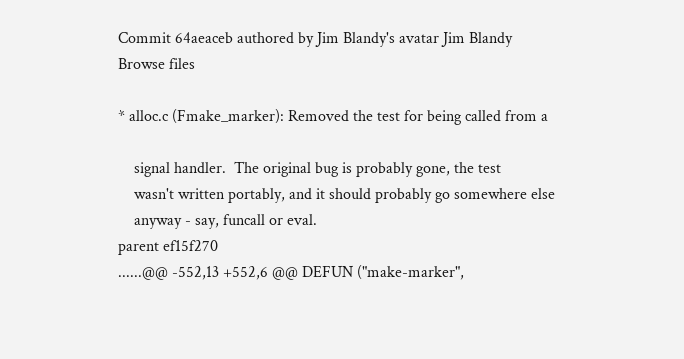Commit 64aeaceb authored by Jim Blandy's avatar Jim Blandy
Browse files

* alloc.c (Fmake_marker): Removed the test for being called from a

    signal handler.  The original bug is probably gone, the test
    wasn't written portably, and it should probably go somewhere else
    anyway - say, funcall or eval.
parent ef15f270
......@@ -552,13 +552,6 @@ DEFUN ("make-marker",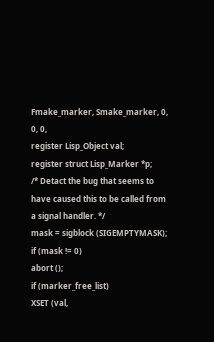Fmake_marker, Smake_marker, 0, 0, 0,
register Lisp_Object val;
register struct Lisp_Marker *p;
/* Detact the bug that seems to have caused this to be called from
a signal handler. */
mask = sigblock (SIGEMPTYMASK);
if (mask != 0)
abort ();
if (marker_free_list)
XSET (val,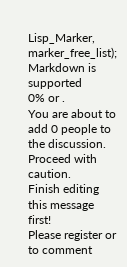Lisp_Marker, marker_free_list);
Markdown is supported
0% or .
You are about to add 0 people to the discussion. Proceed with caution.
Finish editing this message first!
Please register or to comment